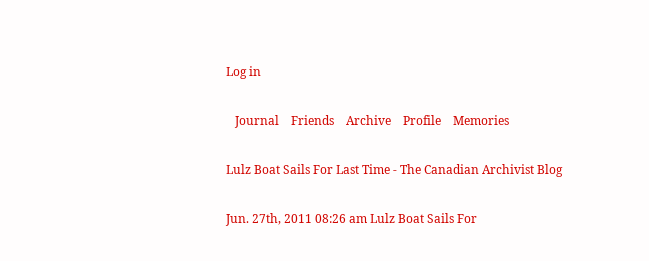Log in

   Journal    Friends    Archive    Profile    Memories

Lulz Boat Sails For Last Time - The Canadian Archivist Blog

Jun. 27th, 2011 08:26 am Lulz Boat Sails For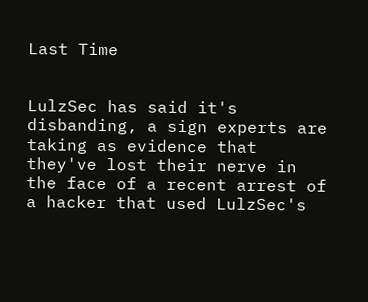Last Time


LulzSec has said it's disbanding, a sign experts are taking as evidence that they've lost their nerve in the face of a recent arrest of a hacker that used LulzSec's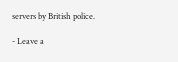servers by British police.

- Leave a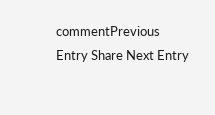commentPrevious Entry Share Next Entry